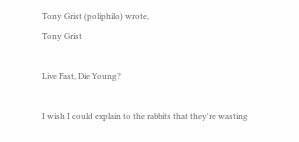Tony Grist (poliphilo) wrote,
Tony Grist

Live Fast, Die Young?

I wish I could explain to the rabbits that they're wasting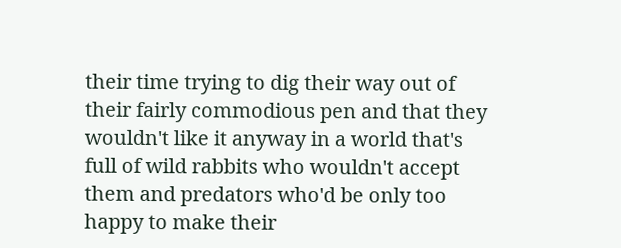their time trying to dig their way out of their fairly commodious pen and that they wouldn't like it anyway in a world that's full of wild rabbits who wouldn't accept them and predators who'd be only too happy to make their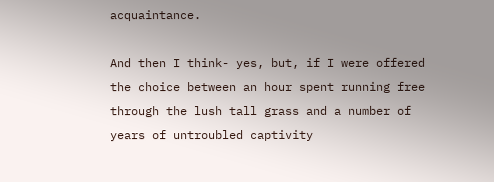acquaintance.

And then I think- yes, but, if I were offered the choice between an hour spent running free through the lush tall grass and a number of years of untroubled captivity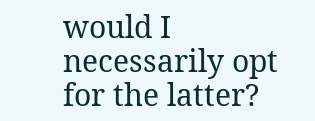would I necessarily opt for the latter?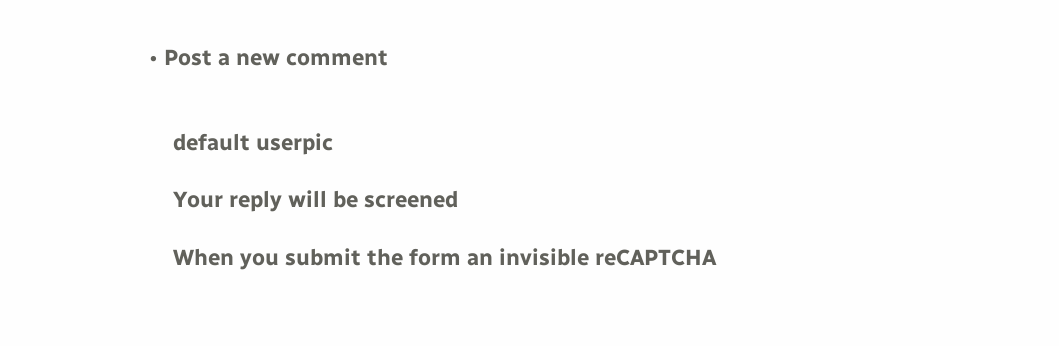• Post a new comment


    default userpic

    Your reply will be screened

    When you submit the form an invisible reCAPTCHA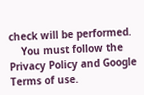check will be performed.
    You must follow the Privacy Policy and Google Terms of use.